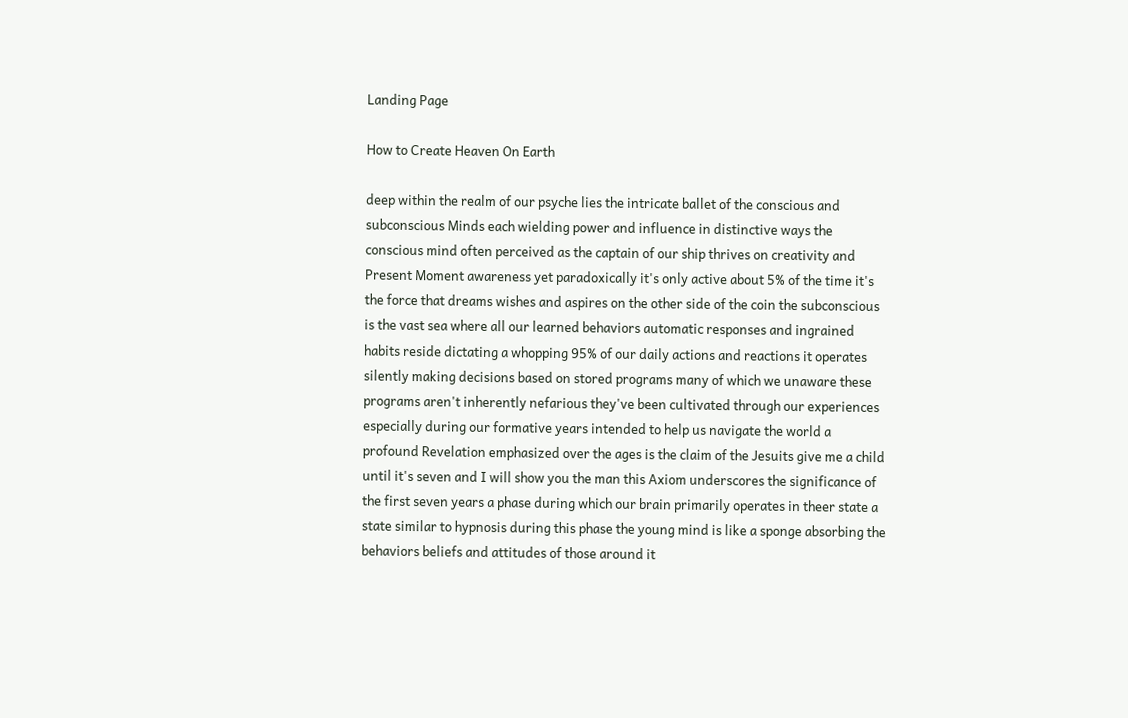Landing Page

How to Create Heaven On Earth

deep within the realm of our psyche lies the intricate ballet of the conscious and subconscious Minds each wielding power and influence in distinctive ways the conscious mind often perceived as the captain of our ship thrives on creativity and Present Moment awareness yet paradoxically it's only active about 5% of the time it's the force that dreams wishes and aspires on the other side of the coin the subconscious is the vast sea where all our learned behaviors automatic responses and ingrained habits reside dictating a whopping 95% of our daily actions and reactions it operates silently making decisions based on stored programs many of which we unaware these programs aren't inherently nefarious they've been cultivated through our experiences especially during our formative years intended to help us navigate the world a profound Revelation emphasized over the ages is the claim of the Jesuits give me a child until it's seven and I will show you the man this Axiom underscores the significance of the first seven years a phase during which our brain primarily operates in theer state a state similar to hypnosis during this phase the young mind is like a sponge absorbing the behaviors beliefs and attitudes of those around it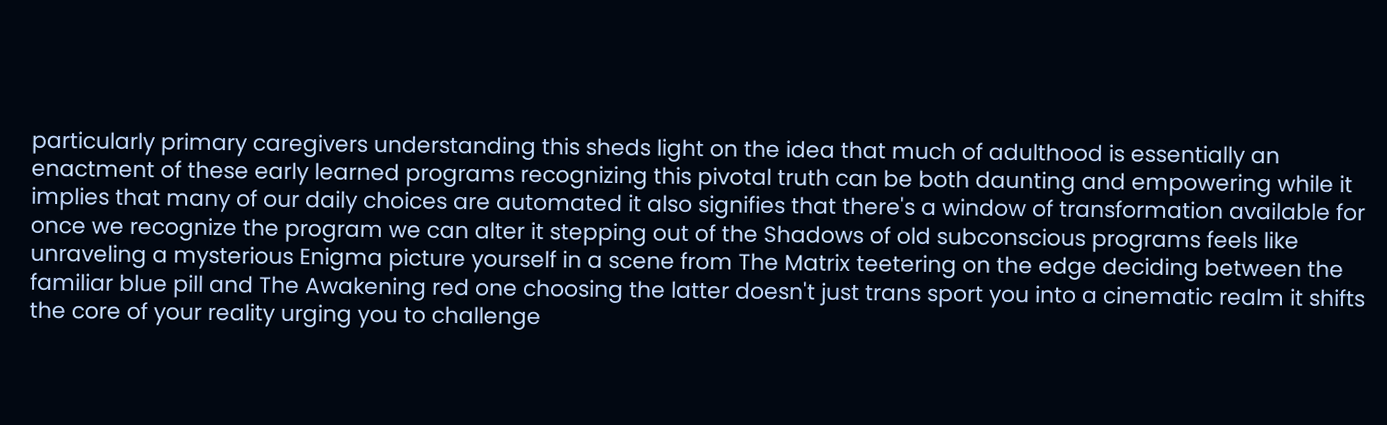particularly primary caregivers understanding this sheds light on the idea that much of adulthood is essentially an enactment of these early learned programs recognizing this pivotal truth can be both daunting and empowering while it implies that many of our daily choices are automated it also signifies that there's a window of transformation available for once we recognize the program we can alter it stepping out of the Shadows of old subconscious programs feels like unraveling a mysterious Enigma picture yourself in a scene from The Matrix teetering on the edge deciding between the familiar blue pill and The Awakening red one choosing the latter doesn't just trans sport you into a cinematic realm it shifts the core of your reality urging you to challenge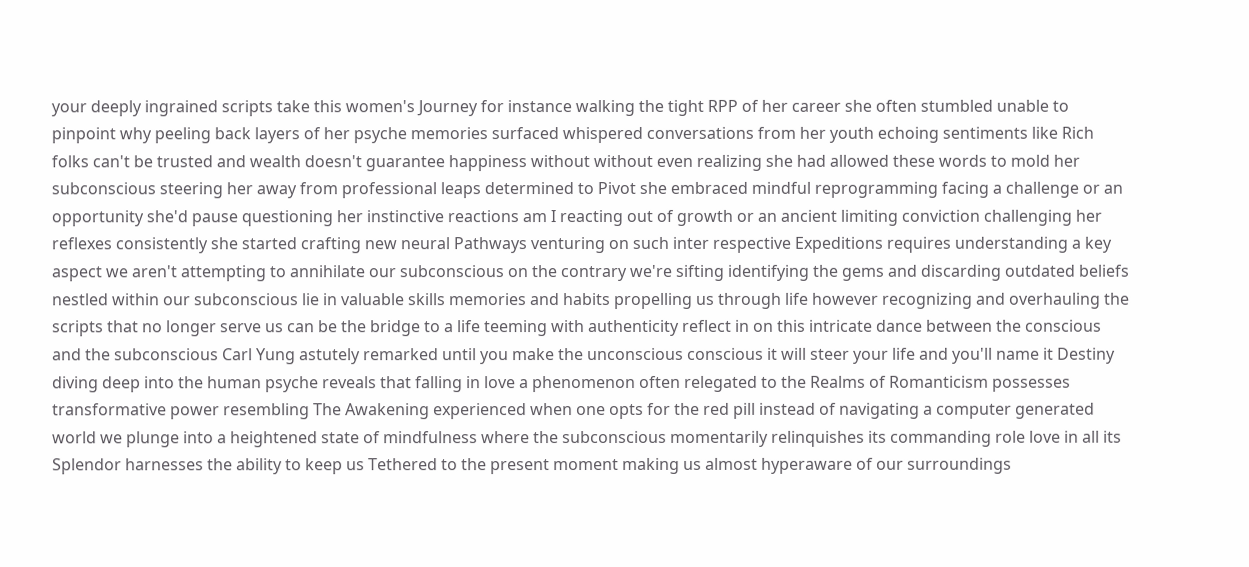your deeply ingrained scripts take this women's Journey for instance walking the tight RPP of her career she often stumbled unable to pinpoint why peeling back layers of her psyche memories surfaced whispered conversations from her youth echoing sentiments like Rich folks can't be trusted and wealth doesn't guarantee happiness without without even realizing she had allowed these words to mold her subconscious steering her away from professional leaps determined to Pivot she embraced mindful reprogramming facing a challenge or an opportunity she'd pause questioning her instinctive reactions am I reacting out of growth or an ancient limiting conviction challenging her reflexes consistently she started crafting new neural Pathways venturing on such inter respective Expeditions requires understanding a key aspect we aren't attempting to annihilate our subconscious on the contrary we're sifting identifying the gems and discarding outdated beliefs nestled within our subconscious lie in valuable skills memories and habits propelling us through life however recognizing and overhauling the scripts that no longer serve us can be the bridge to a life teeming with authenticity reflect in on this intricate dance between the conscious and the subconscious Carl Yung astutely remarked until you make the unconscious conscious it will steer your life and you'll name it Destiny diving deep into the human psyche reveals that falling in love a phenomenon often relegated to the Realms of Romanticism possesses transformative power resembling The Awakening experienced when one opts for the red pill instead of navigating a computer generated world we plunge into a heightened state of mindfulness where the subconscious momentarily relinquishes its commanding role love in all its Splendor harnesses the ability to keep us Tethered to the present moment making us almost hyperaware of our surroundings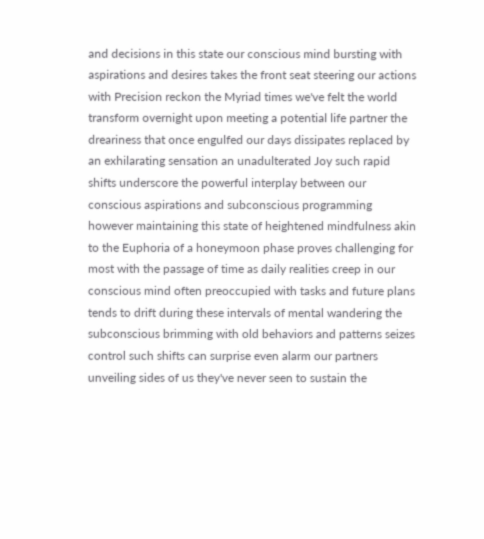and decisions in this state our conscious mind bursting with aspirations and desires takes the front seat steering our actions with Precision reckon the Myriad times we've felt the world transform overnight upon meeting a potential life partner the dreariness that once engulfed our days dissipates replaced by an exhilarating sensation an unadulterated Joy such rapid shifts underscore the powerful interplay between our conscious aspirations and subconscious programming however maintaining this state of heightened mindfulness akin to the Euphoria of a honeymoon phase proves challenging for most with the passage of time as daily realities creep in our conscious mind often preoccupied with tasks and future plans tends to drift during these intervals of mental wandering the subconscious brimming with old behaviors and patterns seizes control such shifts can surprise even alarm our partners unveiling sides of us they've never seen to sustain the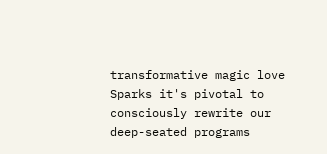transformative magic love Sparks it's pivotal to consciously rewrite our deep-seated programs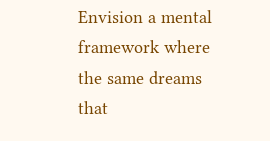Envision a mental framework where the same dreams that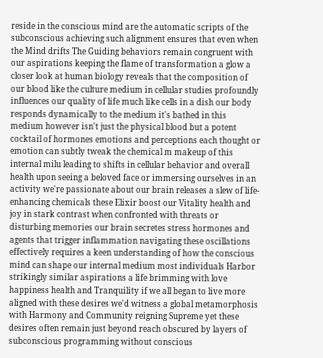reside in the conscious mind are the automatic scripts of the subconscious achieving such alignment ensures that even when the Mind drifts The Guiding behaviors remain congruent with our aspirations keeping the flame of transformation a glow a closer look at human biology reveals that the composition of our blood like the culture medium in cellular studies profoundly influences our quality of life much like cells in a dish our body responds dynamically to the medium it's bathed in this medium however isn't just the physical blood but a potent cocktail of hormones emotions and perceptions each thought or emotion can subtly tweak the chemical m makeup of this internal milu leading to shifts in cellular behavior and overall health upon seeing a beloved face or immersing ourselves in an activity we're passionate about our brain releases a slew of life-enhancing chemicals these Elixir boost our Vitality health and joy in stark contrast when confronted with threats or disturbing memories our brain secretes stress hormones and agents that trigger inflammation navigating these oscillations effectively requires a keen understanding of how the conscious mind can shape our internal medium most individuals Harbor strikingly similar aspirations a life brimming with love happiness health and Tranquility if we all began to live more aligned with these desires we'd witness a global metamorphosis with Harmony and Community reigning Supreme yet these desires often remain just beyond reach obscured by layers of subconscious programming without conscious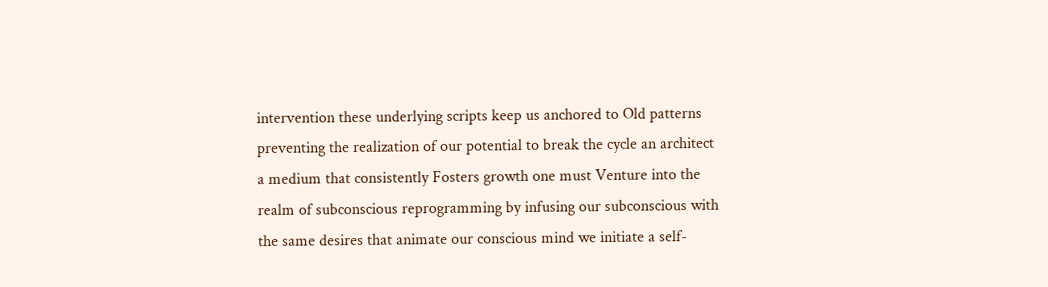intervention these underlying scripts keep us anchored to Old patterns preventing the realization of our potential to break the cycle an architect a medium that consistently Fosters growth one must Venture into the realm of subconscious reprogramming by infusing our subconscious with the same desires that animate our conscious mind we initiate a self-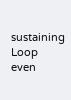sustaining Loop even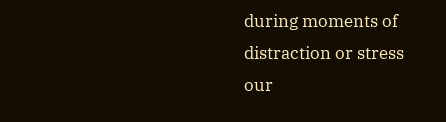during moments of distraction or stress our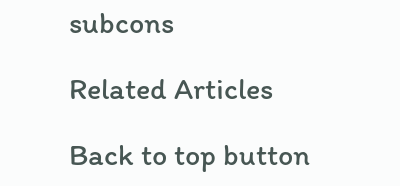subcons

Related Articles

Back to top button